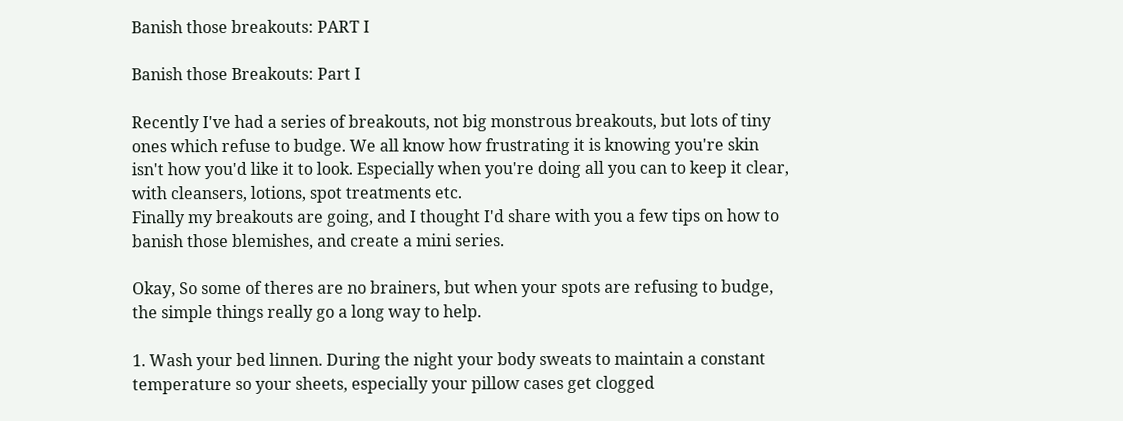Banish those breakouts: PART I

Banish those Breakouts: Part I

Recently I've had a series of breakouts, not big monstrous breakouts, but lots of tiny ones which refuse to budge. We all know how frustrating it is knowing you're skin isn't how you'd like it to look. Especially when you're doing all you can to keep it clear, with cleansers, lotions, spot treatments etc.
Finally my breakouts are going, and I thought I'd share with you a few tips on how to banish those blemishes, and create a mini series.

Okay, So some of theres are no brainers, but when your spots are refusing to budge, the simple things really go a long way to help.

1. Wash your bed linnen. During the night your body sweats to maintain a constant temperature so your sheets, especially your pillow cases get clogged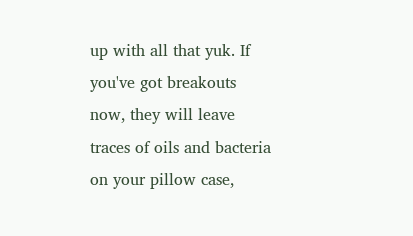up with all that yuk. If you've got breakouts now, they will leave traces of oils and bacteria on your pillow case,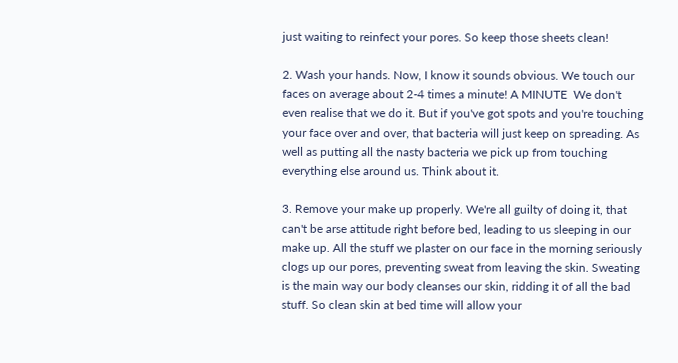just waiting to reinfect your pores. So keep those sheets clean!

2. Wash your hands. Now, I know it sounds obvious. We touch our faces on average about 2-4 times a minute! A MINUTE  We don't even realise that we do it. But if you've got spots and you're touching your face over and over, that bacteria will just keep on spreading. As well as putting all the nasty bacteria we pick up from touching everything else around us. Think about it.

3. Remove your make up properly. We're all guilty of doing it, that can't be arse attitude right before bed, leading to us sleeping in our make up. All the stuff we plaster on our face in the morning seriously clogs up our pores, preventing sweat from leaving the skin. Sweating is the main way our body cleanses our skin, ridding it of all the bad stuff. So clean skin at bed time will allow your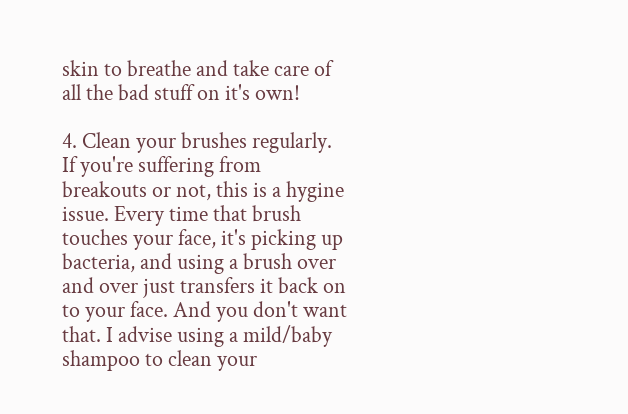skin to breathe and take care of all the bad stuff on it's own!

4. Clean your brushes regularly. If you're suffering from breakouts or not, this is a hygine issue. Every time that brush touches your face, it's picking up bacteria, and using a brush over and over just transfers it back on to your face. And you don't want that. I advise using a mild/baby shampoo to clean your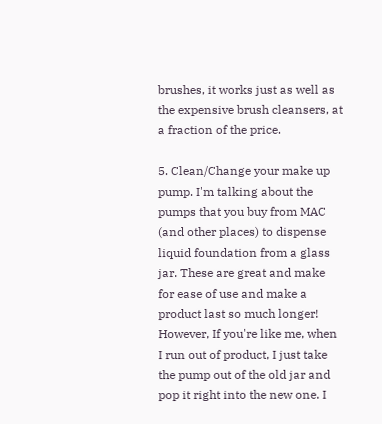brushes, it works just as well as the expensive brush cleansers, at a fraction of the price.

5. Clean/Change your make up pump. I'm talking about the pumps that you buy from MAC (and other places) to dispense liquid foundation from a glass jar. These are great and make for ease of use and make a product last so much longer! However, If you're like me, when I run out of product, I just take the pump out of the old jar and pop it right into the new one. I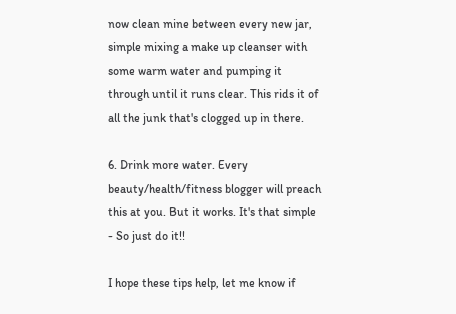now clean mine between every new jar, simple mixing a make up cleanser with some warm water and pumping it through until it runs clear. This rids it of all the junk that's clogged up in there.

6. Drink more water. Every beauty/health/fitness blogger will preach this at you. But it works. It's that simple - So just do it!!

I hope these tips help, let me know if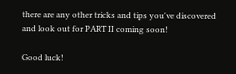there are any other tricks and tips you've discovered and look out for PART II coming soon!

Good luck!